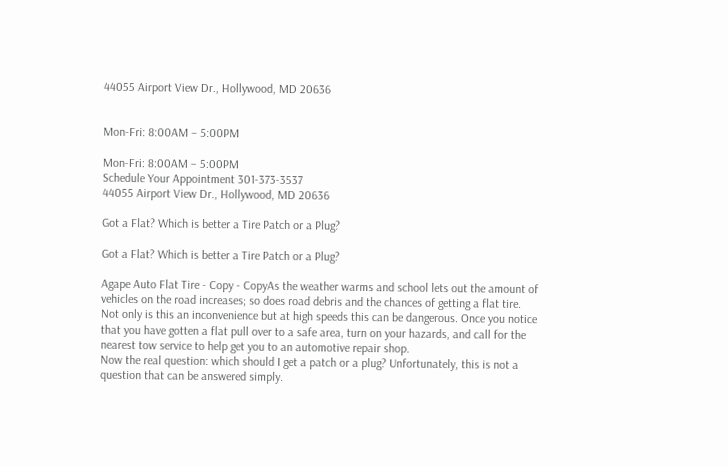44055 Airport View Dr., Hollywood, MD 20636


Mon-Fri: 8:00AM – 5:00PM

Mon-Fri: 8:00AM – 5:00PM
Schedule Your Appointment 301-373-3537
44055 Airport View Dr., Hollywood, MD 20636

Got a Flat? Which is better a Tire Patch or a Plug?

Got a Flat? Which is better a Tire Patch or a Plug?

Agape Auto Flat Tire - Copy - CopyAs the weather warms and school lets out the amount of vehicles on the road increases; so does road debris and the chances of getting a flat tire. Not only is this an inconvenience but at high speeds this can be dangerous. Once you notice that you have gotten a flat pull over to a safe area, turn on your hazards, and call for the nearest tow service to help get you to an automotive repair shop.
Now the real question: which should I get a patch or a plug? Unfortunately, this is not a question that can be answered simply.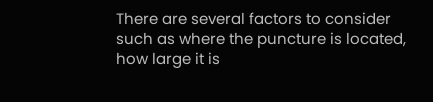There are several factors to consider such as where the puncture is located, how large it is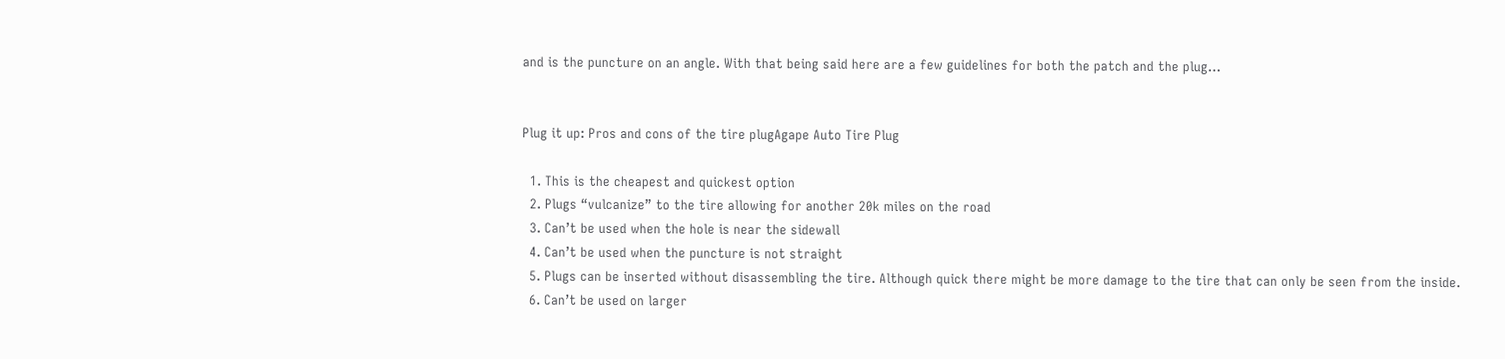and is the puncture on an angle. With that being said here are a few guidelines for both the patch and the plug…


Plug it up: Pros and cons of the tire plugAgape Auto Tire Plug

  1. This is the cheapest and quickest option
  2. Plugs “vulcanize” to the tire allowing for another 20k miles on the road
  3. Can’t be used when the hole is near the sidewall
  4. Can’t be used when the puncture is not straight
  5. Plugs can be inserted without disassembling the tire. Although quick there might be more damage to the tire that can only be seen from the inside.
  6. Can’t be used on larger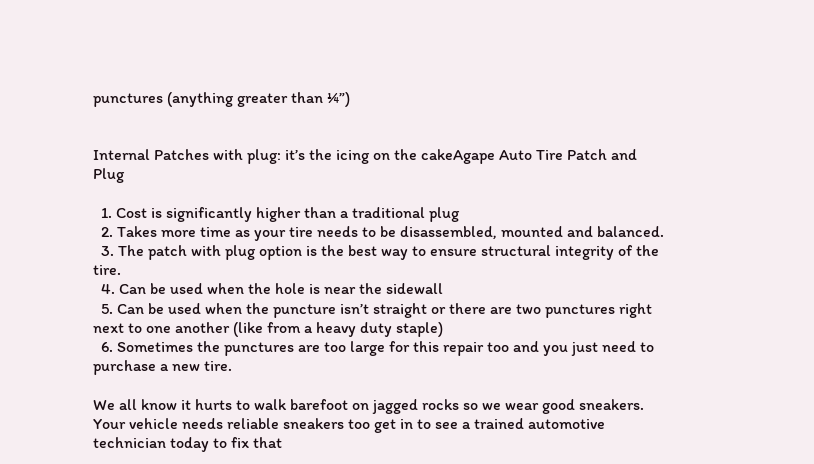punctures (anything greater than ¼”)


Internal Patches with plug: it’s the icing on the cakeAgape Auto Tire Patch and Plug

  1. Cost is significantly higher than a traditional plug
  2. Takes more time as your tire needs to be disassembled, mounted and balanced.
  3. The patch with plug option is the best way to ensure structural integrity of the tire.
  4. Can be used when the hole is near the sidewall
  5. Can be used when the puncture isn’t straight or there are two punctures right next to one another (like from a heavy duty staple)
  6. Sometimes the punctures are too large for this repair too and you just need to purchase a new tire.

We all know it hurts to walk barefoot on jagged rocks so we wear good sneakers. Your vehicle needs reliable sneakers too get in to see a trained automotive technician today to fix that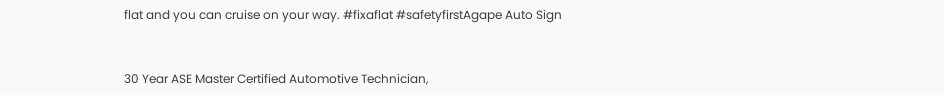flat and you can cruise on your way. #fixaflat #safetyfirstAgape Auto Sign



30 Year ASE Master Certified Automotive Technician,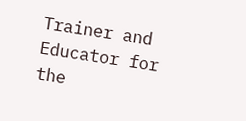Trainer and Educator for the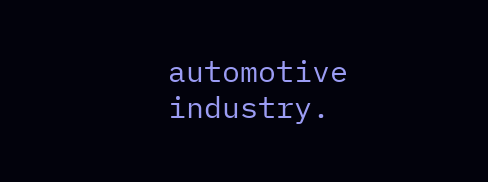automotive industry.